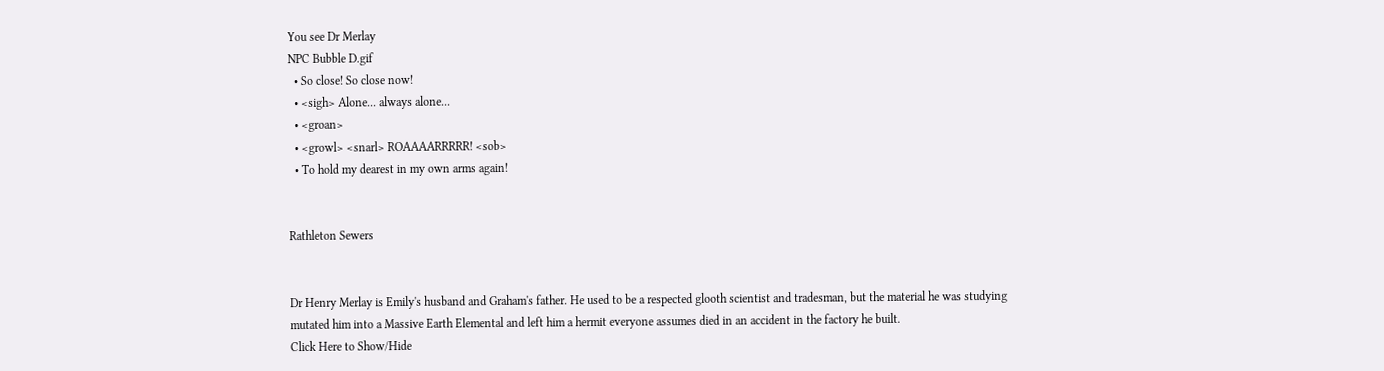You see Dr Merlay
NPC Bubble D.gif
  • So close! So close now!
  • <sigh> Alone... always alone...
  • <groan>
  • <growl> <snarl> ROAAAARRRRR! <sob>
  • To hold my dearest in my own arms again!


Rathleton Sewers


Dr Henry Merlay is Emily's husband and Graham's father. He used to be a respected glooth scientist and tradesman, but the material he was studying mutated him into a Massive Earth Elemental and left him a hermit everyone assumes died in an accident in the factory he built.
Click Here to Show/Hide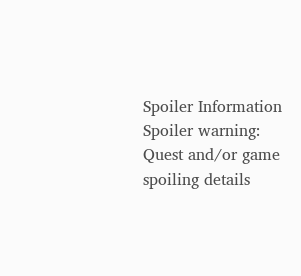Spoiler Information
Spoiler warning: Quest and/or game spoiling details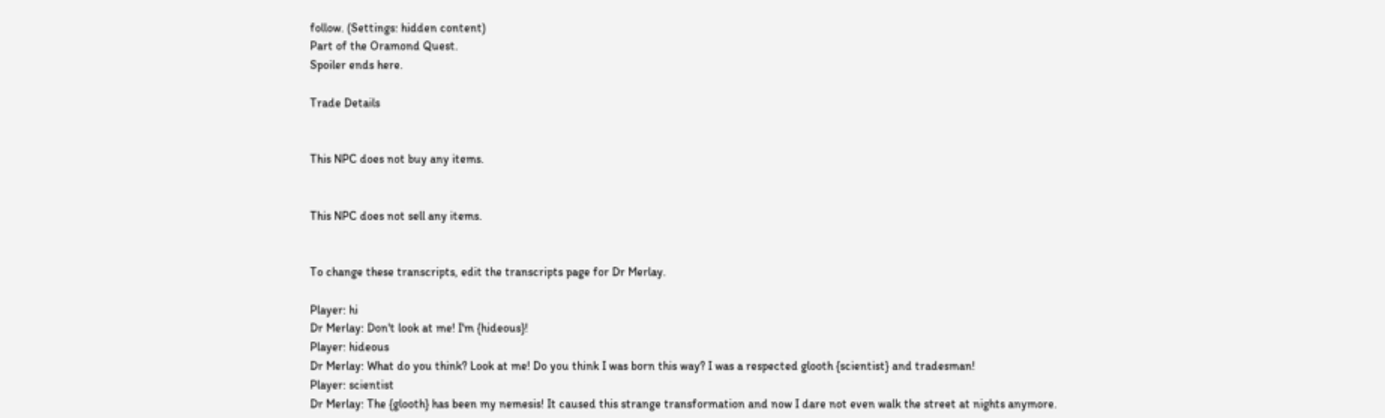follow. (Settings: hidden content)
Part of the Oramond Quest.
Spoiler ends here.

Trade Details


This NPC does not buy any items.


This NPC does not sell any items.


To change these transcripts, edit the transcripts page for Dr Merlay.

Player: hi
Dr Merlay: Don't look at me! I'm {hideous}!
Player: hideous
Dr Merlay: What do you think? Look at me! Do you think I was born this way? I was a respected glooth {scientist} and tradesman!
Player: scientist
Dr Merlay: The {glooth} has been my nemesis! It caused this strange transformation and now I dare not even walk the street at nights anymore.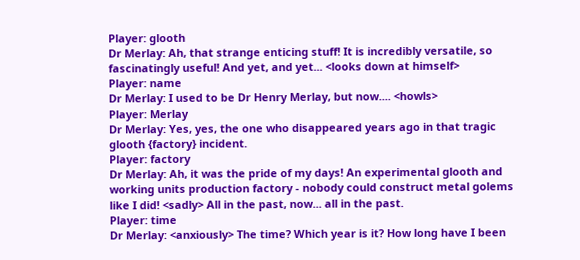Player: glooth
Dr Merlay: Ah, that strange enticing stuff! It is incredibly versatile, so fascinatingly useful! And yet, and yet... <looks down at himself>
Player: name
Dr Merlay: I used to be Dr Henry Merlay, but now.... <howls>
Player: Merlay
Dr Merlay: Yes, yes, the one who disappeared years ago in that tragic glooth {factory} incident.
Player: factory
Dr Merlay: Ah, it was the pride of my days! An experimental glooth and working units production factory - nobody could construct metal golems like I did! <sadly> All in the past, now... all in the past.
Player: time
Dr Merlay: <anxiously> The time? Which year is it? How long have I been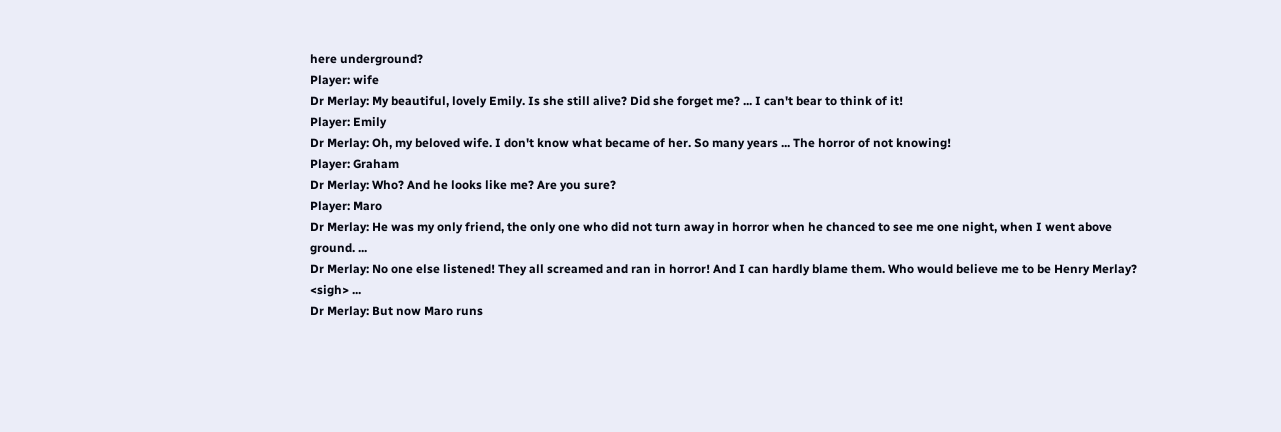here underground?
Player: wife
Dr Merlay: My beautiful, lovely Emily. Is she still alive? Did she forget me? ... I can't bear to think of it!
Player: Emily
Dr Merlay: Oh, my beloved wife. I don't know what became of her. So many years ... The horror of not knowing!
Player: Graham
Dr Merlay: Who? And he looks like me? Are you sure?
Player: Maro
Dr Merlay: He was my only friend, the only one who did not turn away in horror when he chanced to see me one night, when I went above ground. ...
Dr Merlay: No one else listened! They all screamed and ran in horror! And I can hardly blame them. Who would believe me to be Henry Merlay? <sigh> ...
Dr Merlay: But now Maro runs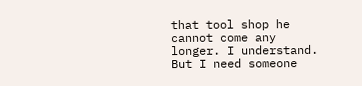that tool shop he cannot come any longer. I understand. But I need someone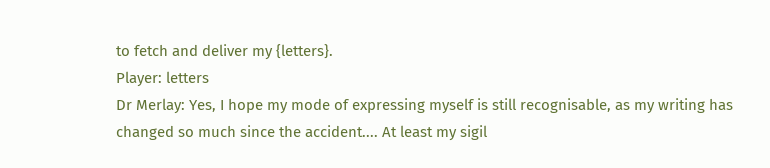to fetch and deliver my {letters}.
Player: letters
Dr Merlay: Yes, I hope my mode of expressing myself is still recognisable, as my writing has changed so much since the accident.... At least my sigil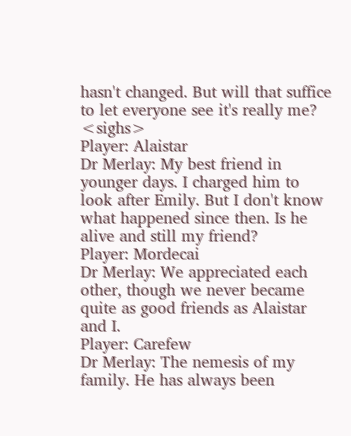hasn't changed. But will that suffice to let everyone see it's really me? <sighs>
Player: Alaistar
Dr Merlay: My best friend in younger days. I charged him to look after Emily. But I don't know what happened since then. Is he alive and still my friend?
Player: Mordecai
Dr Merlay: We appreciated each other, though we never became quite as good friends as Alaistar and I.
Player: Carefew
Dr Merlay: The nemesis of my family. He has always been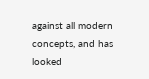against all modern concepts, and has looked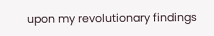upon my revolutionary findings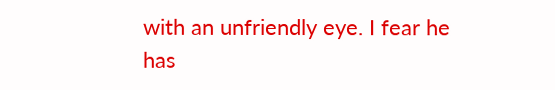with an unfriendly eye. I fear he has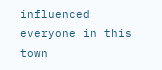influenced everyone in this town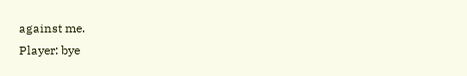against me.
Player: bye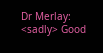Dr Merlay: <sadly> Good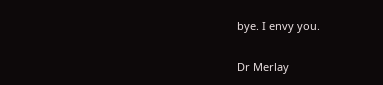bye. I envy you.

Dr Merlay